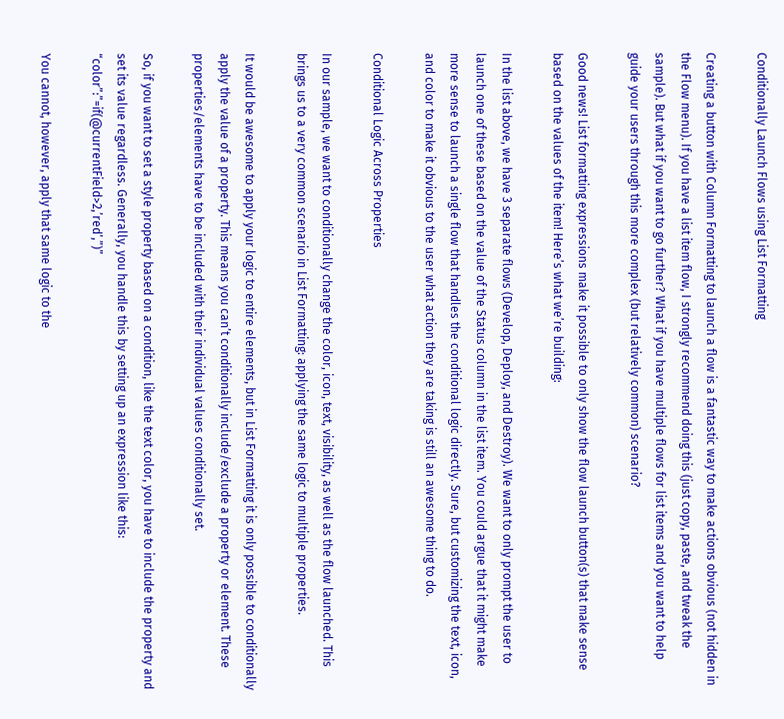Conditionally Launch Flows using List Formatting

Creating a button with Column Formatting to launch a flow is a fantastic way to make actions obvious (not hidden in the Flow menu). If you have a list item flow, I strongly recommend doing this (just copy, paste, and tweak the sample). But what if you want to go further? What if you have multiple flows for list items and you want to help guide your users through this more complex (but relatively common) scenario?

Good news! List formatting expressions make it possible to only show the flow launch button(s) that make sense based on the values of the item! Here’s what we’re building:

In the list above, we have 3 separate flows (Develop, Deploy, and Destroy). We want to only prompt the user to launch one of these based on the value of the Status column in the list item. You could argue that it might make more sense to launch a single flow that handles the conditional logic directly. Sure, but customizing the text, icon, and color to make it obvious to the user what action they are taking is still an awesome thing to do.

Conditional Logic Across Properties

In our sample, we want to conditionally change the color, icon, text, visibility, as well as the flow launched. This brings us to a very common scenario in List Formatting: applying the same logic to multiple properties.

It would be awesome to apply your logic to entire elements, but in List Formatting it is only possible to conditionally apply the value of a property. This means you can’t conditionally include/exclude a property or element. These properties/elements have to be included with their individual values conditionally set.

So, if you want to set a style property based on a condition, like the text color, you have to include the property and set its value regardless. Generally, you handle this by setting up an expression like this: “color”:”=if(@currentField>2,’red’,”)”

You cannot, however, apply that same logic to the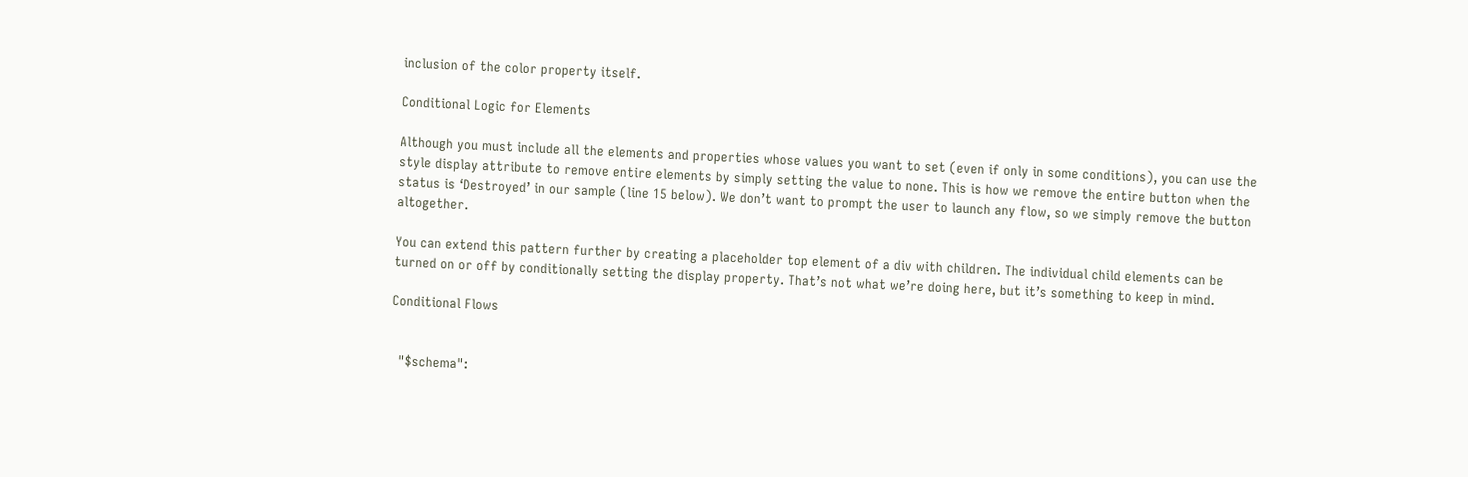inclusion of the color property itself.

Conditional Logic for Elements

Although you must include all the elements and properties whose values you want to set (even if only in some conditions), you can use the style display attribute to remove entire elements by simply setting the value to none. This is how we remove the entire button when the status is ‘Destroyed’ in our sample (line 15 below). We don’t want to prompt the user to launch any flow, so we simply remove the button altogether.

You can extend this pattern further by creating a placeholder top element of a div with children. The individual child elements can be turned on or off by conditionally setting the display property. That’s not what we’re doing here, but it’s something to keep in mind.

Conditional Flows


  "$schema":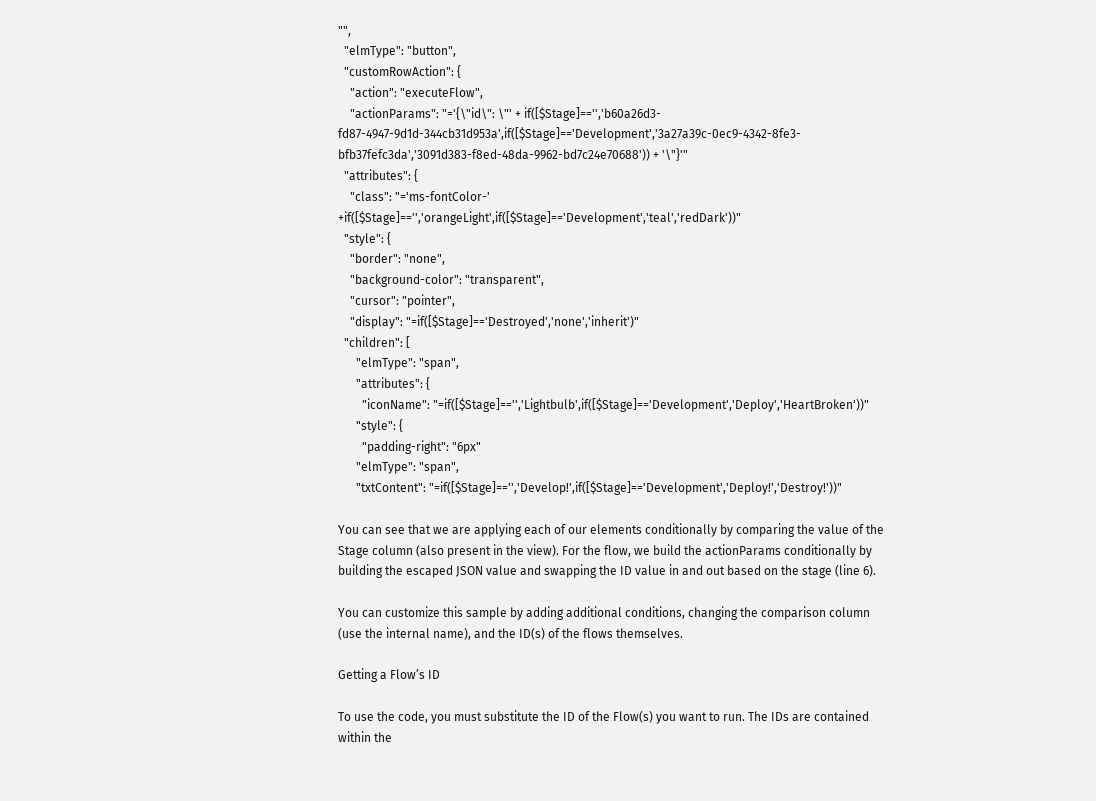"",
  "elmType": "button",
  "customRowAction": {
    "action": "executeFlow",
    "actionParams": "='{\"id\": \"' + if([$Stage]=='','b60a26d3-fd87-4947-9d1d-344cb31d953a',if([$Stage]=='Development','3a27a39c-0ec9-4342-8fe3-bfb37fefc3da','3091d383-f8ed-48da-9962-bd7c24e70688')) + '\"}'"
  "attributes": {
    "class": "='ms-fontColor-' +if([$Stage]=='','orangeLight',if([$Stage]=='Development','teal','redDark'))"
  "style": {
    "border": "none",
    "background-color": "transparent",
    "cursor": "pointer",
    "display": "=if([$Stage]=='Destroyed','none','inherit')"
  "children": [
      "elmType": "span",
      "attributes": {
        "iconName": "=if([$Stage]=='','Lightbulb',if([$Stage]=='Development','Deploy','HeartBroken'))"
      "style": {
        "padding-right": "6px"
      "elmType": "span",
      "txtContent": "=if([$Stage]=='','Develop!',if([$Stage]=='Development','Deploy!','Destroy!'))"

You can see that we are applying each of our elements conditionally by comparing the value of the Stage column (also present in the view). For the flow, we build the actionParams conditionally by building the escaped JSON value and swapping the ID value in and out based on the stage (line 6).

You can customize this sample by adding additional conditions, changing the comparison column (use the internal name), and the ID(s) of the flows themselves.

Getting a Flow’s ID

To use the code, you must substitute the ID of the Flow(s) you want to run. The IDs are contained within the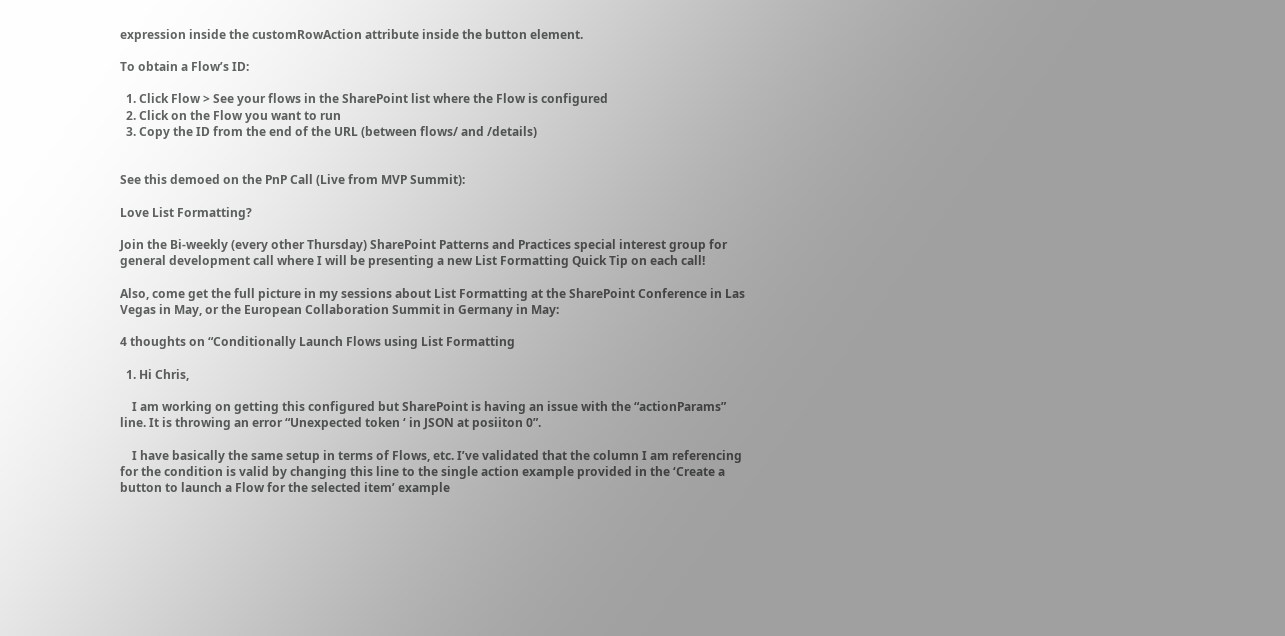expression inside the customRowAction attribute inside the button element.

To obtain a Flow’s ID:

  1. Click Flow > See your flows in the SharePoint list where the Flow is configured
  2. Click on the Flow you want to run
  3. Copy the ID from the end of the URL (between flows/ and /details)


See this demoed on the PnP Call (Live from MVP Summit):

Love List Formatting?

Join the Bi-weekly (every other Thursday) SharePoint Patterns and Practices special interest group for general development call where I will be presenting a new List Formatting Quick Tip on each call!

Also, come get the full picture in my sessions about List Formatting at the SharePoint Conference in Las Vegas in May, or the European Collaboration Summit in Germany in May:

4 thoughts on “Conditionally Launch Flows using List Formatting

  1. Hi Chris,

    I am working on getting this configured but SharePoint is having an issue with the “actionParams” line. It is throwing an error “Unexpected token ‘ in JSON at posiiton 0”.

    I have basically the same setup in terms of Flows, etc. I’ve validated that the column I am referencing for the condition is valid by changing this line to the single action example provided in the ‘Create a button to launch a Flow for the selected item’ example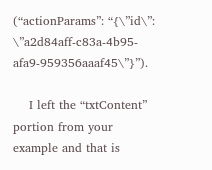(“actionParams”: “{\”id\”: \”a2d84aff-c83a-4b95-afa9-959356aaaf45\”}”).

    I left the “txtContent” portion from your example and that is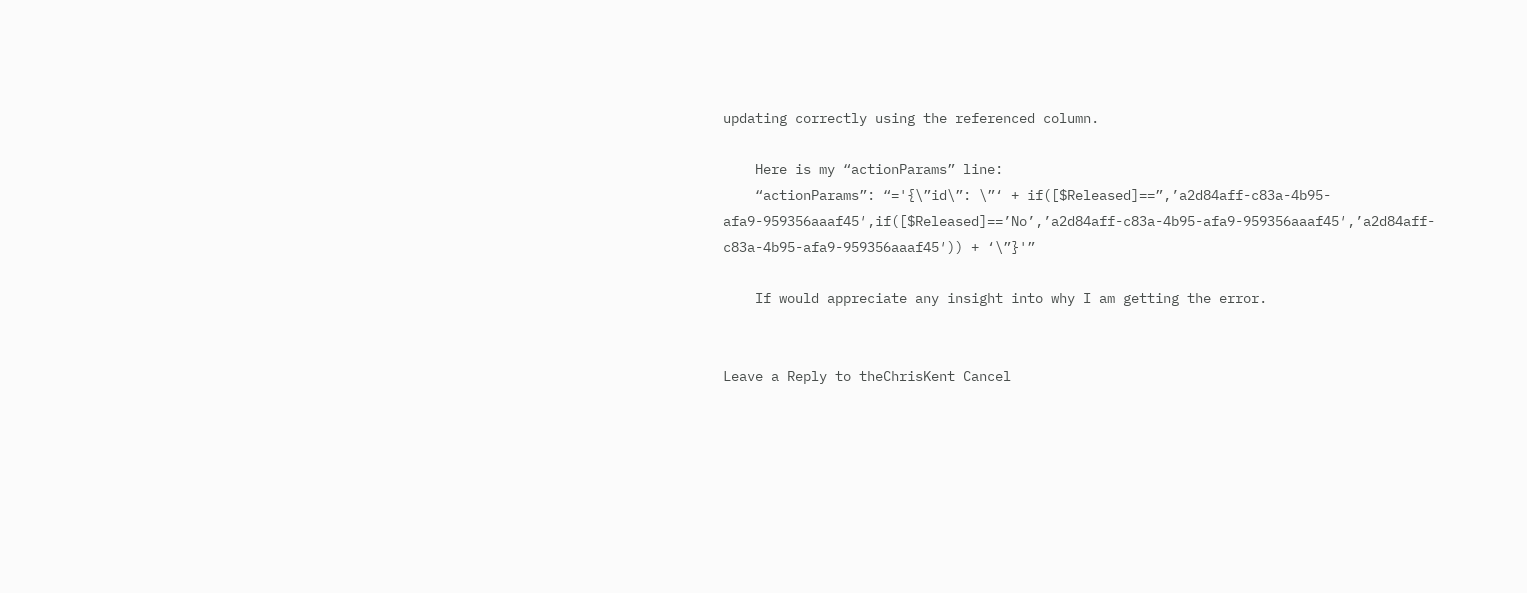updating correctly using the referenced column.

    Here is my “actionParams” line:
    “actionParams”: “='{\”id\”: \”‘ + if([$Released]==”,’a2d84aff-c83a-4b95-afa9-959356aaaf45′,if([$Released]==’No’,’a2d84aff-c83a-4b95-afa9-959356aaaf45′,’a2d84aff-c83a-4b95-afa9-959356aaaf45′)) + ‘\”}'”

    If would appreciate any insight into why I am getting the error.


Leave a Reply to theChrisKent Cancel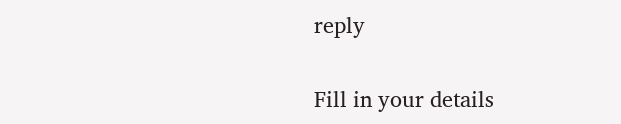reply

Fill in your details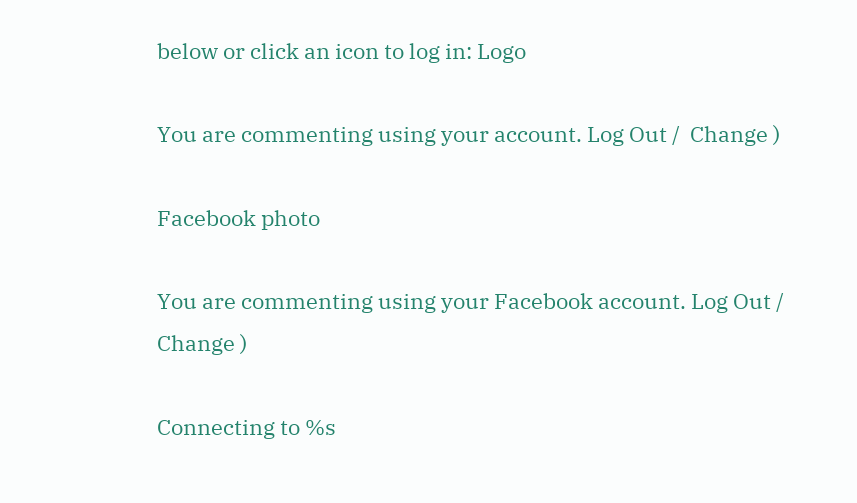below or click an icon to log in: Logo

You are commenting using your account. Log Out /  Change )

Facebook photo

You are commenting using your Facebook account. Log Out /  Change )

Connecting to %s